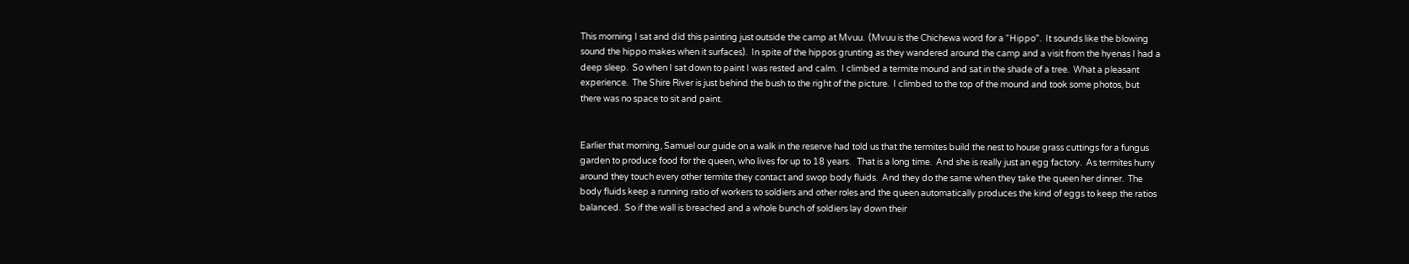This morning I sat and did this painting just outside the camp at Mvuu.  (Mvuu is the Chichewa word for a “Hippo”.  It sounds like the blowing sound the hippo makes when it surfaces).  In spite of the hippos grunting as they wandered around the camp and a visit from the hyenas I had a deep sleep.  So when I sat down to paint I was rested and calm.  I climbed a termite mound and sat in the shade of a tree.  What a pleasant experience.  The Shire River is just behind the bush to the right of the picture.  I climbed to the top of the mound and took some photos, but there was no space to sit and paint.


Earlier that morning, Samuel our guide on a walk in the reserve had told us that the termites build the nest to house grass cuttings for a fungus garden to produce food for the queen, who lives for up to 18 years.   That is a long time.  And she is really just an egg factory.  As termites hurry around they touch every other termite they contact and swop body fluids.  And they do the same when they take the queen her dinner.  The body fluids keep a running ratio of workers to soldiers and other roles and the queen automatically produces the kind of eggs to keep the ratios balanced.  So if the wall is breached and a whole bunch of soldiers lay down their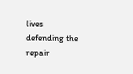lives defending the repair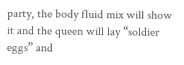party, the body fluid mix will show it and the queen will lay “soldier eggs” and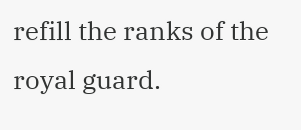refill the ranks of the royal guard.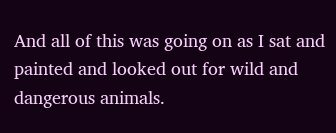And all of this was going on as I sat and painted and looked out for wild and dangerous animals.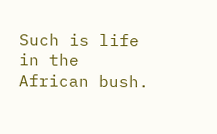Such is life in the African bush.